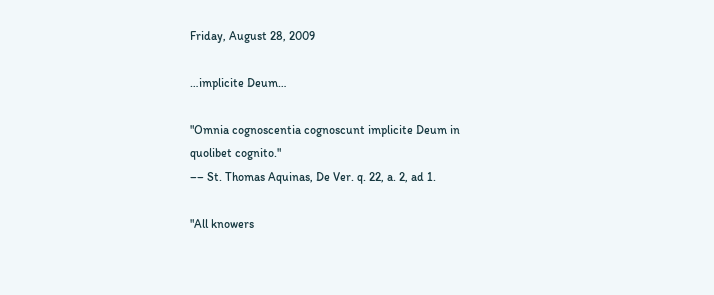Friday, August 28, 2009

…implicite Deum…

"Omnia cognoscentia cognoscunt implicite Deum in quolibet cognito."
–– St. Thomas Aquinas, De Ver. q. 22, a. 2, ad 1.

"All knowers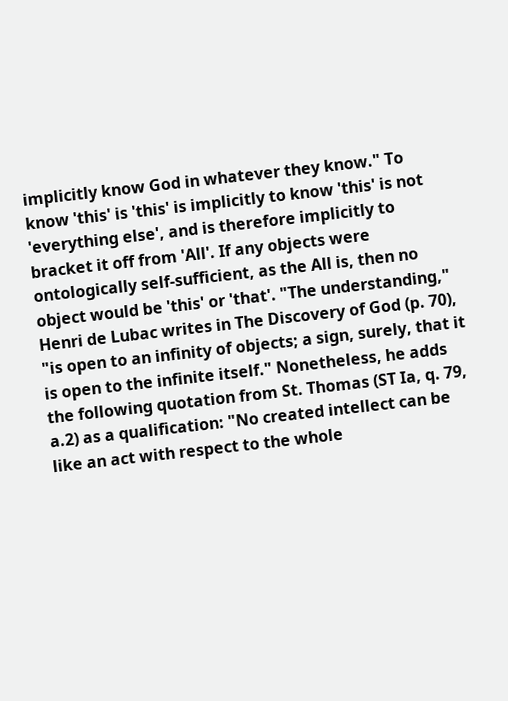implicitly know God in whatever they know." To know 'this' is 'this' is implicitly to know 'this' is not 'everything else', and is therefore implicitly to bracket it off from 'All'. If any objects were ontologically self-sufficient, as the All is, then no object would be 'this' or 'that'. "The understanding," Henri de Lubac writes in The Discovery of God (p. 70), "is open to an infinity of objects; a sign, surely, that it is open to the infinite itself." Nonetheless, he adds the following quotation from St. Thomas (ST Ia, q. 79, a.2) as a qualification: "No created intellect can be like an act with respect to the whole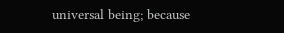universal being; because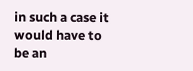in such a case it would have to be an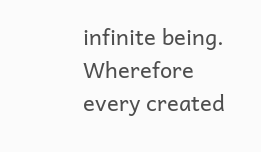infinite being. Wherefore every created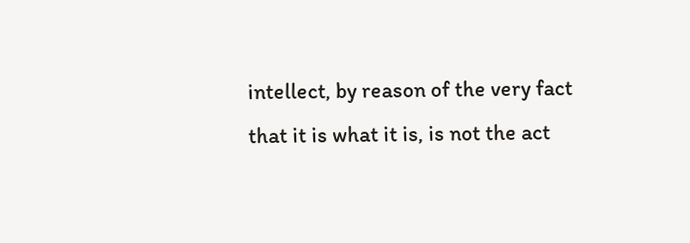intellect, by reason of the very fact that it is what it is, is not the act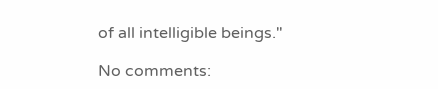of all intelligible beings."

No comments: